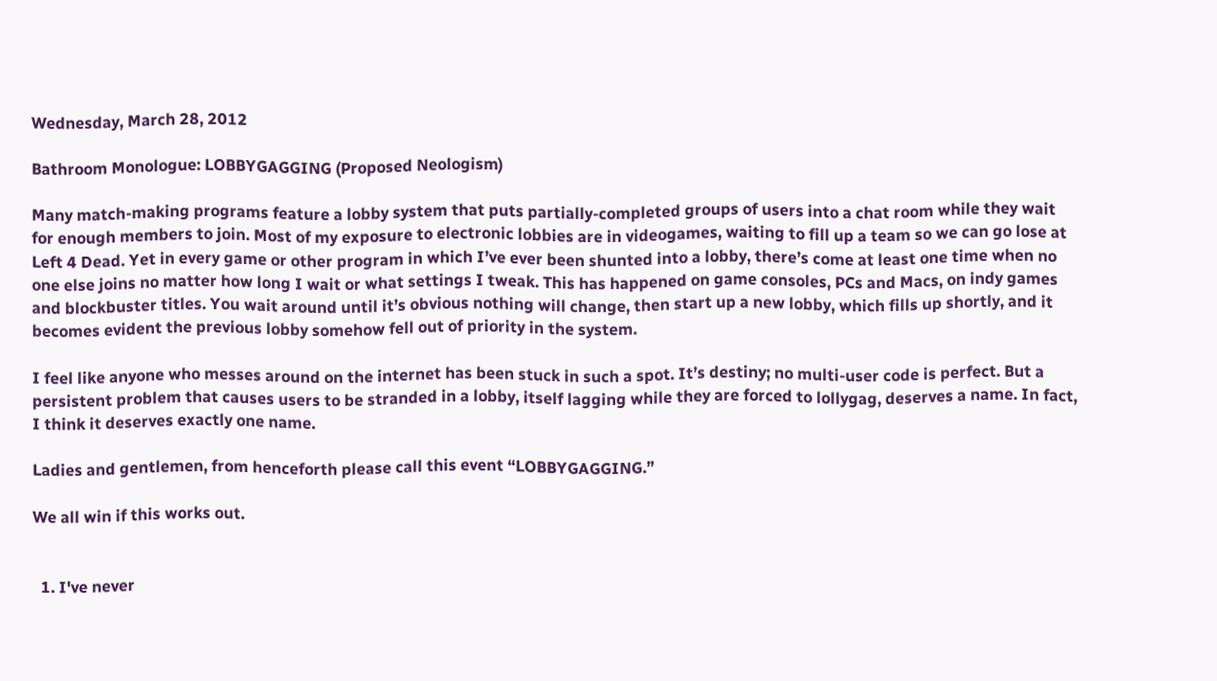Wednesday, March 28, 2012

Bathroom Monologue: LOBBYGAGGING (Proposed Neologism)

Many match-making programs feature a lobby system that puts partially-completed groups of users into a chat room while they wait for enough members to join. Most of my exposure to electronic lobbies are in videogames, waiting to fill up a team so we can go lose at Left 4 Dead. Yet in every game or other program in which I’ve ever been shunted into a lobby, there’s come at least one time when no one else joins no matter how long I wait or what settings I tweak. This has happened on game consoles, PCs and Macs, on indy games and blockbuster titles. You wait around until it’s obvious nothing will change, then start up a new lobby, which fills up shortly, and it becomes evident the previous lobby somehow fell out of priority in the system.

I feel like anyone who messes around on the internet has been stuck in such a spot. It’s destiny; no multi-user code is perfect. But a persistent problem that causes users to be stranded in a lobby, itself lagging while they are forced to lollygag, deserves a name. In fact, I think it deserves exactly one name.

Ladies and gentlemen, from henceforth please call this event “LOBBYGAGGING.”

We all win if this works out.


  1. I've never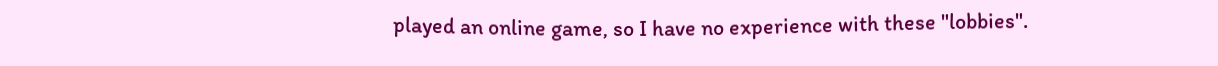played an online game, so I have no experience with these "lobbies".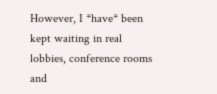However, I *have* been kept waiting in real lobbies, conference rooms and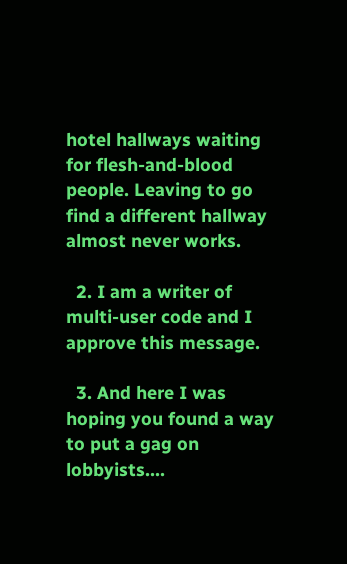hotel hallways waiting for flesh-and-blood people. Leaving to go find a different hallway almost never works.

  2. I am a writer of multi-user code and I approve this message.

  3. And here I was hoping you found a way to put a gag on lobbyists....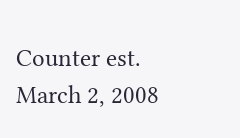Counter est. March 2, 2008